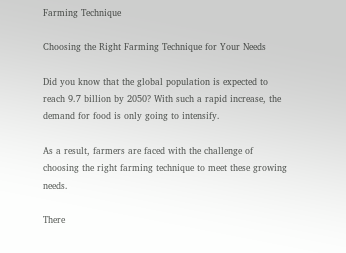Farming Technique

Choosing the Right Farming Technique for Your Needs

Did you know that the global population is expected to reach 9.7 billion by 2050? With such a rapid increase, the demand for food is only going to intensify.

As a result, farmers are faced with the challenge of choosing the right farming technique to meet these growing needs.

There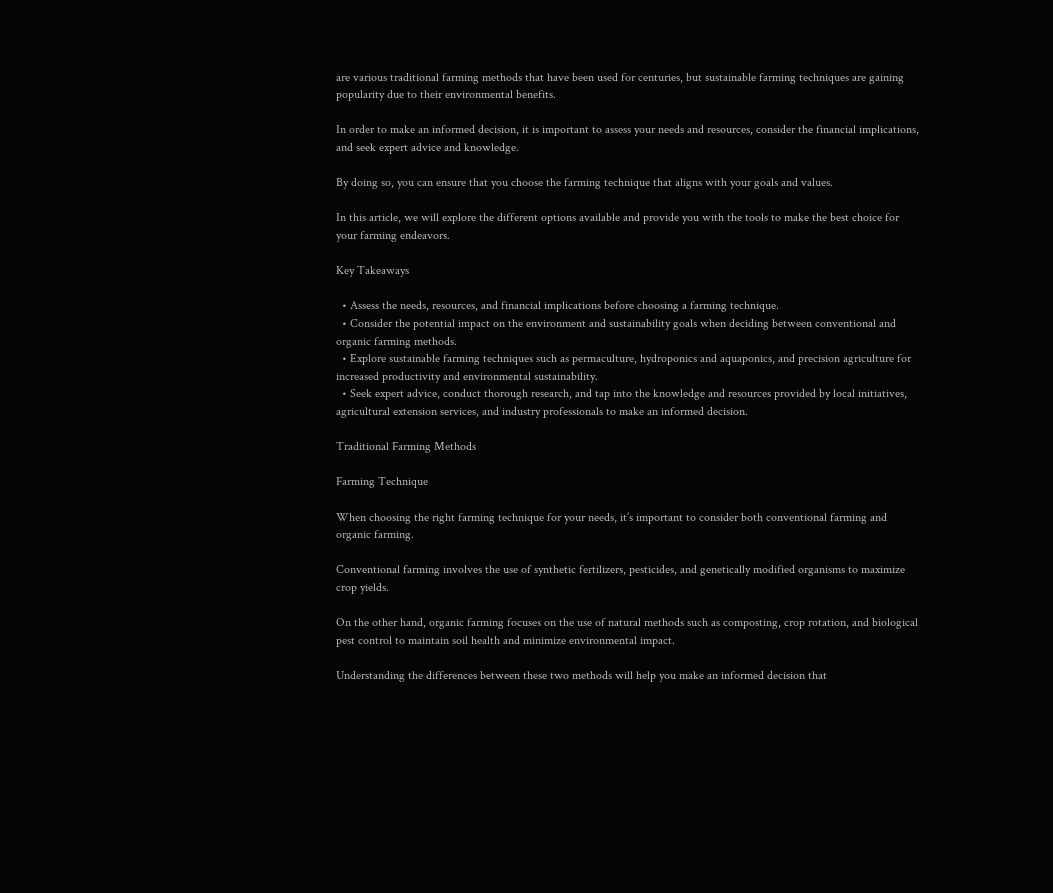are various traditional farming methods that have been used for centuries, but sustainable farming techniques are gaining popularity due to their environmental benefits.

In order to make an informed decision, it is important to assess your needs and resources, consider the financial implications, and seek expert advice and knowledge.

By doing so, you can ensure that you choose the farming technique that aligns with your goals and values.

In this article, we will explore the different options available and provide you with the tools to make the best choice for your farming endeavors.

Key Takeaways

  • Assess the needs, resources, and financial implications before choosing a farming technique.
  • Consider the potential impact on the environment and sustainability goals when deciding between conventional and organic farming methods.
  • Explore sustainable farming techniques such as permaculture, hydroponics and aquaponics, and precision agriculture for increased productivity and environmental sustainability.
  • Seek expert advice, conduct thorough research, and tap into the knowledge and resources provided by local initiatives, agricultural extension services, and industry professionals to make an informed decision.

Traditional Farming Methods

Farming Technique

When choosing the right farming technique for your needs, it’s important to consider both conventional farming and organic farming.

Conventional farming involves the use of synthetic fertilizers, pesticides, and genetically modified organisms to maximize crop yields.

On the other hand, organic farming focuses on the use of natural methods such as composting, crop rotation, and biological pest control to maintain soil health and minimize environmental impact.

Understanding the differences between these two methods will help you make an informed decision that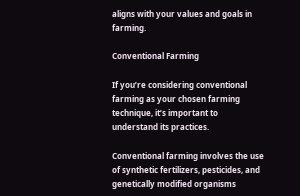aligns with your values and goals in farming.

Conventional Farming

If you’re considering conventional farming as your chosen farming technique, it’s important to understand its practices.

Conventional farming involves the use of synthetic fertilizers, pesticides, and genetically modified organisms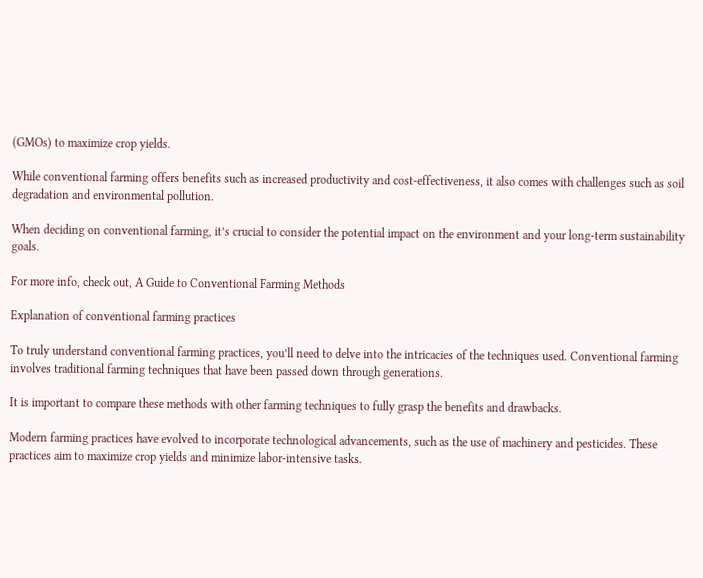(GMOs) to maximize crop yields.

While conventional farming offers benefits such as increased productivity and cost-effectiveness, it also comes with challenges such as soil degradation and environmental pollution.

When deciding on conventional farming, it’s crucial to consider the potential impact on the environment and your long-term sustainability goals.

For more info, check out, A Guide to Conventional Farming Methods

Explanation of conventional farming practices

To truly understand conventional farming practices, you’ll need to delve into the intricacies of the techniques used. Conventional farming involves traditional farming techniques that have been passed down through generations.

It is important to compare these methods with other farming techniques to fully grasp the benefits and drawbacks.

Modern farming practices have evolved to incorporate technological advancements, such as the use of machinery and pesticides. These practices aim to maximize crop yields and minimize labor-intensive tasks.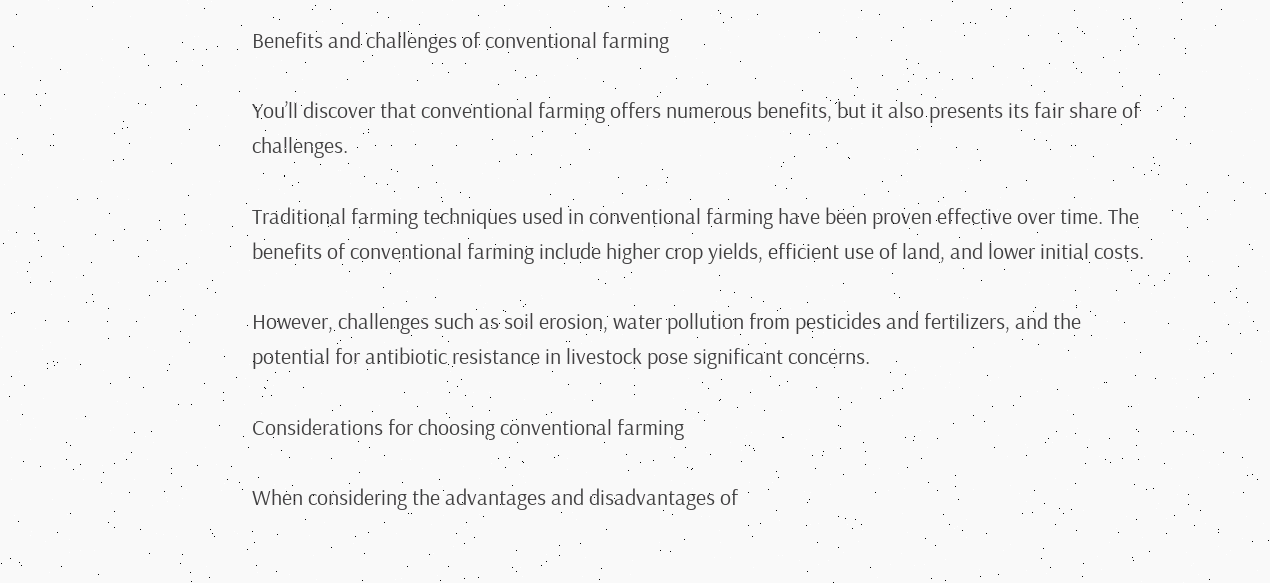Benefits and challenges of conventional farming

You’ll discover that conventional farming offers numerous benefits, but it also presents its fair share of challenges.

Traditional farming techniques used in conventional farming have been proven effective over time. The benefits of conventional farming include higher crop yields, efficient use of land, and lower initial costs.

However, challenges such as soil erosion, water pollution from pesticides and fertilizers, and the potential for antibiotic resistance in livestock pose significant concerns.

Considerations for choosing conventional farming

When considering the advantages and disadvantages of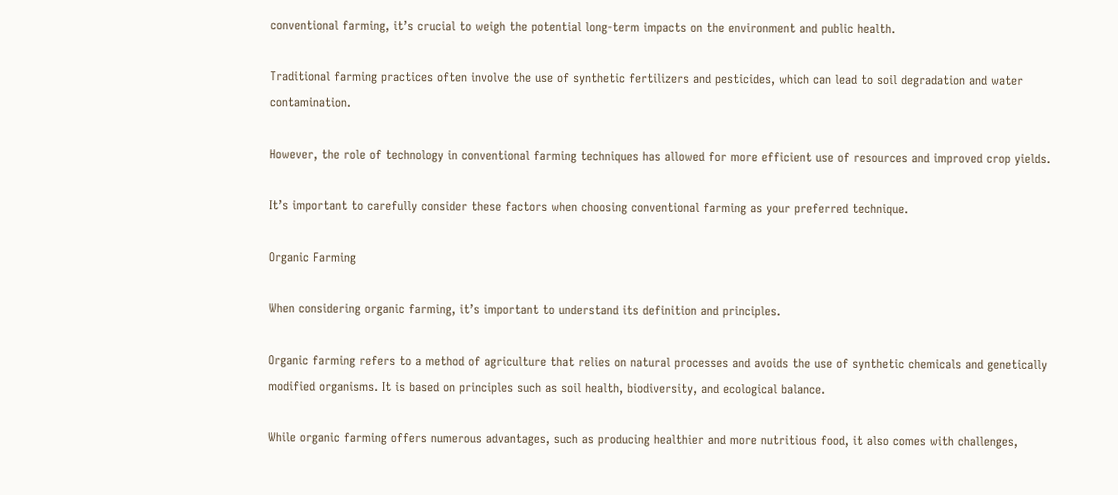conventional farming, it’s crucial to weigh the potential long-term impacts on the environment and public health.

Traditional farming practices often involve the use of synthetic fertilizers and pesticides, which can lead to soil degradation and water contamination.

However, the role of technology in conventional farming techniques has allowed for more efficient use of resources and improved crop yields.

It’s important to carefully consider these factors when choosing conventional farming as your preferred technique.

Organic Farming

When considering organic farming, it’s important to understand its definition and principles.

Organic farming refers to a method of agriculture that relies on natural processes and avoids the use of synthetic chemicals and genetically modified organisms. It is based on principles such as soil health, biodiversity, and ecological balance.

While organic farming offers numerous advantages, such as producing healthier and more nutritious food, it also comes with challenges,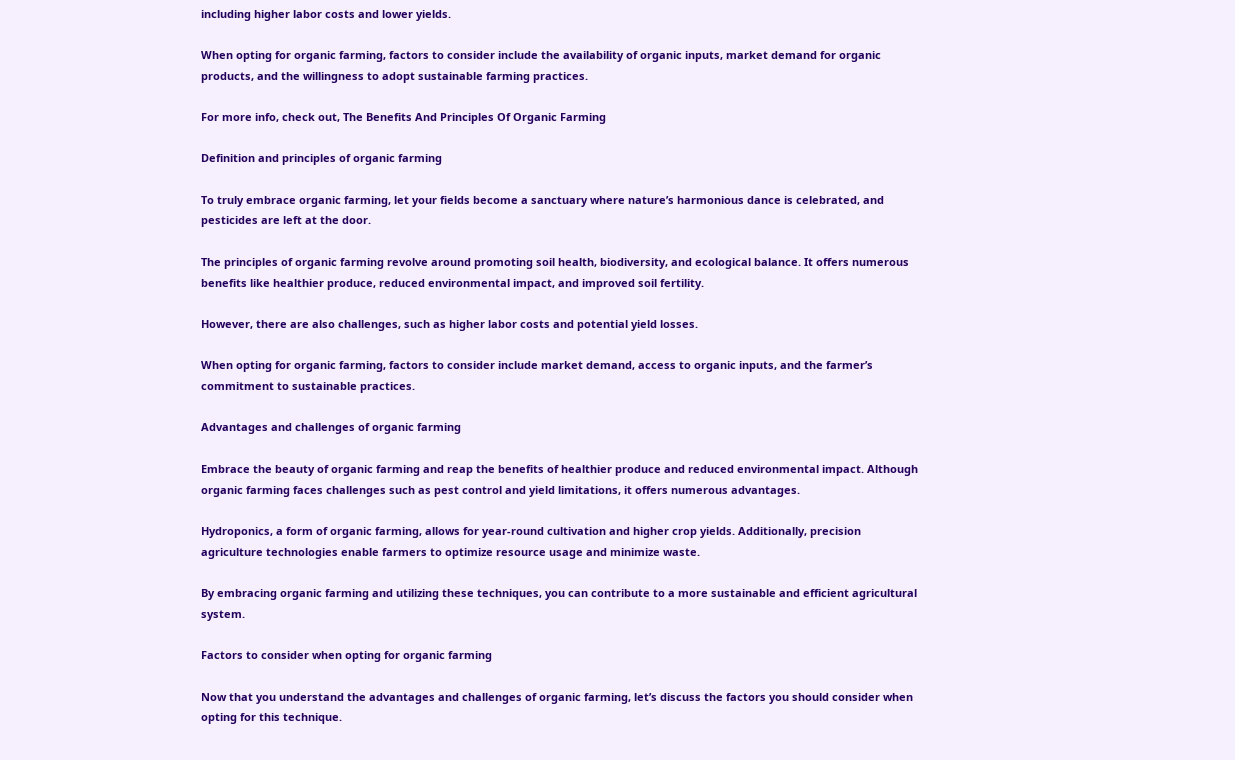including higher labor costs and lower yields.

When opting for organic farming, factors to consider include the availability of organic inputs, market demand for organic products, and the willingness to adopt sustainable farming practices.

For more info, check out, The Benefits And Principles Of Organic Farming

Definition and principles of organic farming

To truly embrace organic farming, let your fields become a sanctuary where nature’s harmonious dance is celebrated, and pesticides are left at the door.

The principles of organic farming revolve around promoting soil health, biodiversity, and ecological balance. It offers numerous benefits like healthier produce, reduced environmental impact, and improved soil fertility.

However, there are also challenges, such as higher labor costs and potential yield losses.

When opting for organic farming, factors to consider include market demand, access to organic inputs, and the farmer’s commitment to sustainable practices.

Advantages and challenges of organic farming

Embrace the beauty of organic farming and reap the benefits of healthier produce and reduced environmental impact. Although organic farming faces challenges such as pest control and yield limitations, it offers numerous advantages.

Hydroponics, a form of organic farming, allows for year-round cultivation and higher crop yields. Additionally, precision agriculture technologies enable farmers to optimize resource usage and minimize waste.

By embracing organic farming and utilizing these techniques, you can contribute to a more sustainable and efficient agricultural system.

Factors to consider when opting for organic farming

Now that you understand the advantages and challenges of organic farming, let’s discuss the factors you should consider when opting for this technique.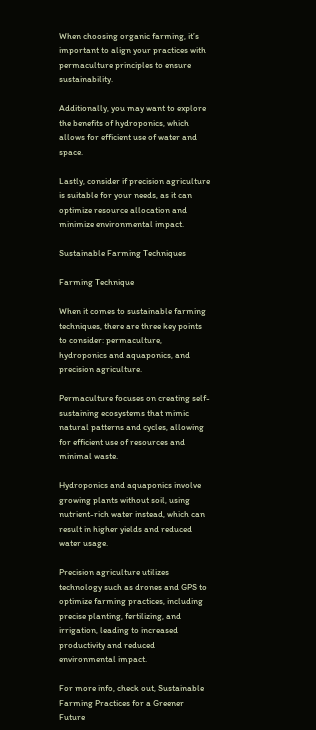When choosing organic farming, it’s important to align your practices with permaculture principles to ensure sustainability.

Additionally, you may want to explore the benefits of hydroponics, which allows for efficient use of water and space.

Lastly, consider if precision agriculture is suitable for your needs, as it can optimize resource allocation and minimize environmental impact.

Sustainable Farming Techniques

Farming Technique

When it comes to sustainable farming techniques, there are three key points to consider: permaculture, hydroponics and aquaponics, and precision agriculture.

Permaculture focuses on creating self-sustaining ecosystems that mimic natural patterns and cycles, allowing for efficient use of resources and minimal waste.

Hydroponics and aquaponics involve growing plants without soil, using nutrient-rich water instead, which can result in higher yields and reduced water usage.

Precision agriculture utilizes technology such as drones and GPS to optimize farming practices, including precise planting, fertilizing, and irrigation, leading to increased productivity and reduced environmental impact.

For more info, check out, Sustainable Farming Practices for a Greener Future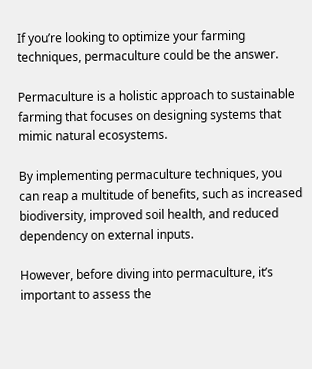If you’re looking to optimize your farming techniques, permaculture could be the answer.

Permaculture is a holistic approach to sustainable farming that focuses on designing systems that mimic natural ecosystems.

By implementing permaculture techniques, you can reap a multitude of benefits, such as increased biodiversity, improved soil health, and reduced dependency on external inputs.

However, before diving into permaculture, it’s important to assess the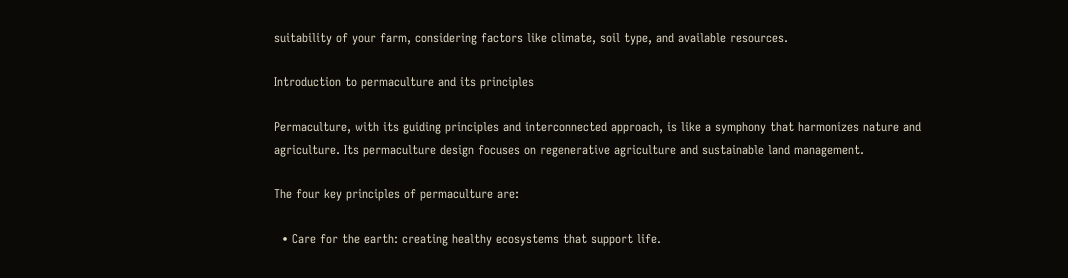suitability of your farm, considering factors like climate, soil type, and available resources.

Introduction to permaculture and its principles

Permaculture, with its guiding principles and interconnected approach, is like a symphony that harmonizes nature and agriculture. Its permaculture design focuses on regenerative agriculture and sustainable land management.

The four key principles of permaculture are:

  • Care for the earth: creating healthy ecosystems that support life.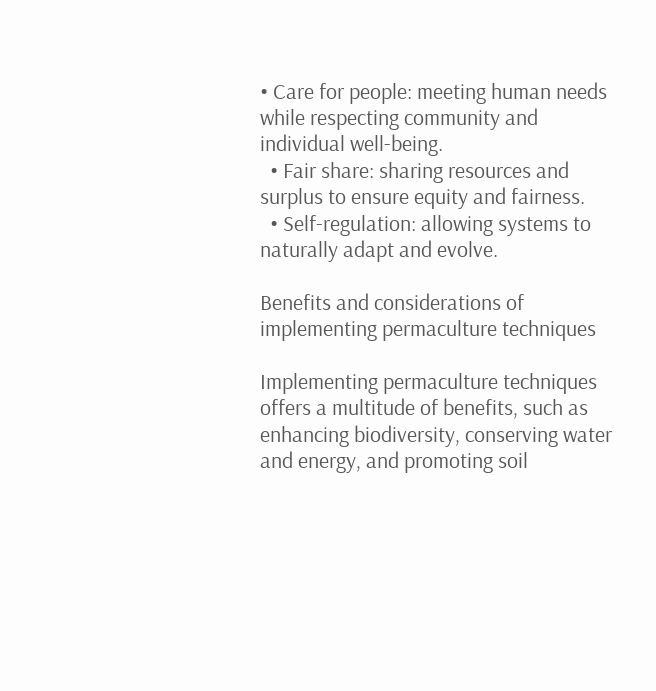• Care for people: meeting human needs while respecting community and individual well-being.
  • Fair share: sharing resources and surplus to ensure equity and fairness.
  • Self-regulation: allowing systems to naturally adapt and evolve.

Benefits and considerations of implementing permaculture techniques

Implementing permaculture techniques offers a multitude of benefits, such as enhancing biodiversity, conserving water and energy, and promoting soil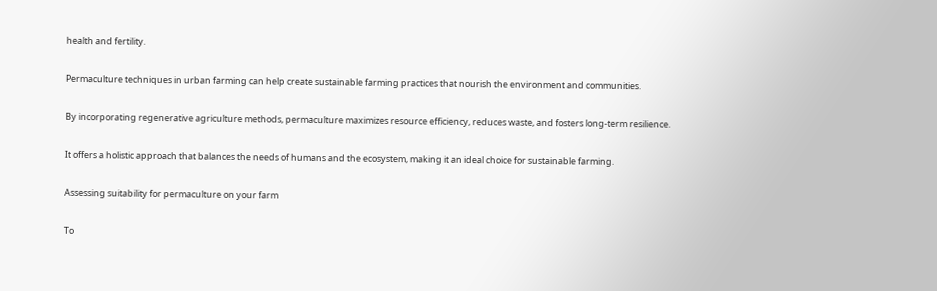health and fertility.

Permaculture techniques in urban farming can help create sustainable farming practices that nourish the environment and communities.

By incorporating regenerative agriculture methods, permaculture maximizes resource efficiency, reduces waste, and fosters long-term resilience.

It offers a holistic approach that balances the needs of humans and the ecosystem, making it an ideal choice for sustainable farming.

Assessing suitability for permaculture on your farm

To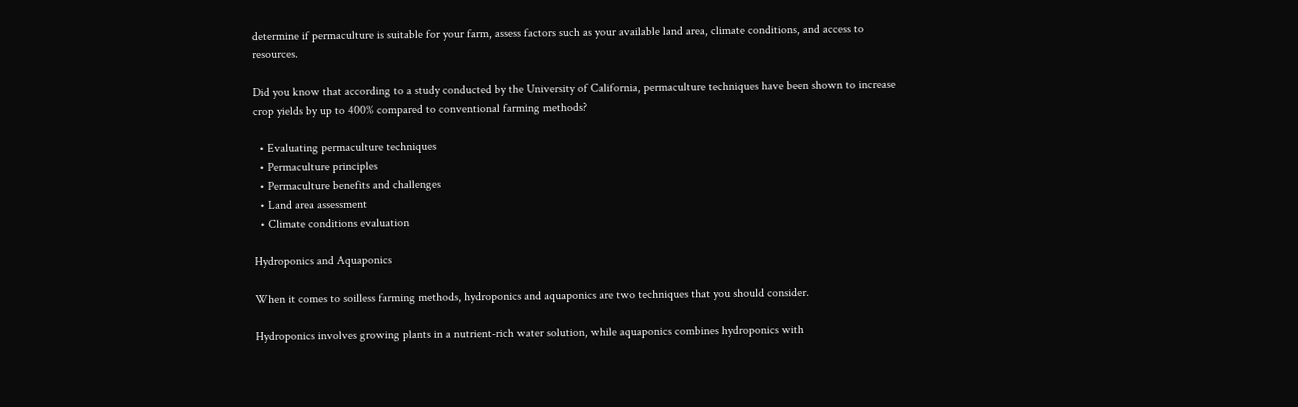determine if permaculture is suitable for your farm, assess factors such as your available land area, climate conditions, and access to resources.

Did you know that according to a study conducted by the University of California, permaculture techniques have been shown to increase crop yields by up to 400% compared to conventional farming methods?

  • Evaluating permaculture techniques
  • Permaculture principles
  • Permaculture benefits and challenges
  • Land area assessment
  • Climate conditions evaluation

Hydroponics and Aquaponics

When it comes to soilless farming methods, hydroponics and aquaponics are two techniques that you should consider.

Hydroponics involves growing plants in a nutrient-rich water solution, while aquaponics combines hydroponics with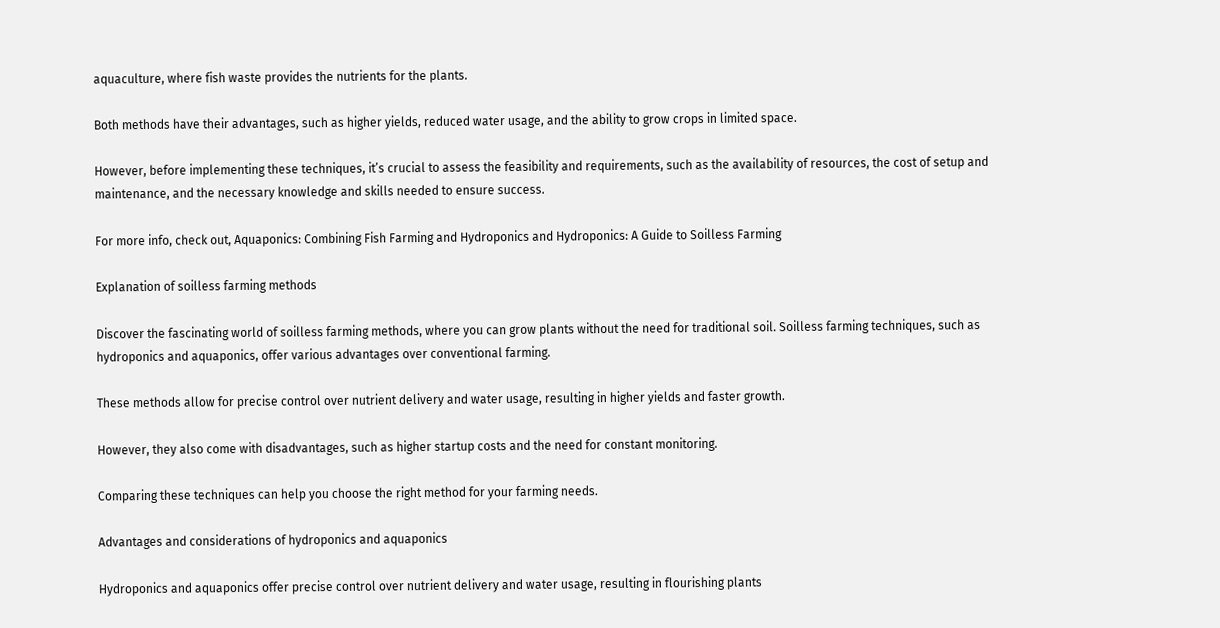aquaculture, where fish waste provides the nutrients for the plants.

Both methods have their advantages, such as higher yields, reduced water usage, and the ability to grow crops in limited space.

However, before implementing these techniques, it’s crucial to assess the feasibility and requirements, such as the availability of resources, the cost of setup and maintenance, and the necessary knowledge and skills needed to ensure success.

For more info, check out, Aquaponics: Combining Fish Farming and Hydroponics and Hydroponics: A Guide to Soilless Farming

Explanation of soilless farming methods

Discover the fascinating world of soilless farming methods, where you can grow plants without the need for traditional soil. Soilless farming techniques, such as hydroponics and aquaponics, offer various advantages over conventional farming.

These methods allow for precise control over nutrient delivery and water usage, resulting in higher yields and faster growth.

However, they also come with disadvantages, such as higher startup costs and the need for constant monitoring.

Comparing these techniques can help you choose the right method for your farming needs.

Advantages and considerations of hydroponics and aquaponics

Hydroponics and aquaponics offer precise control over nutrient delivery and water usage, resulting in flourishing plants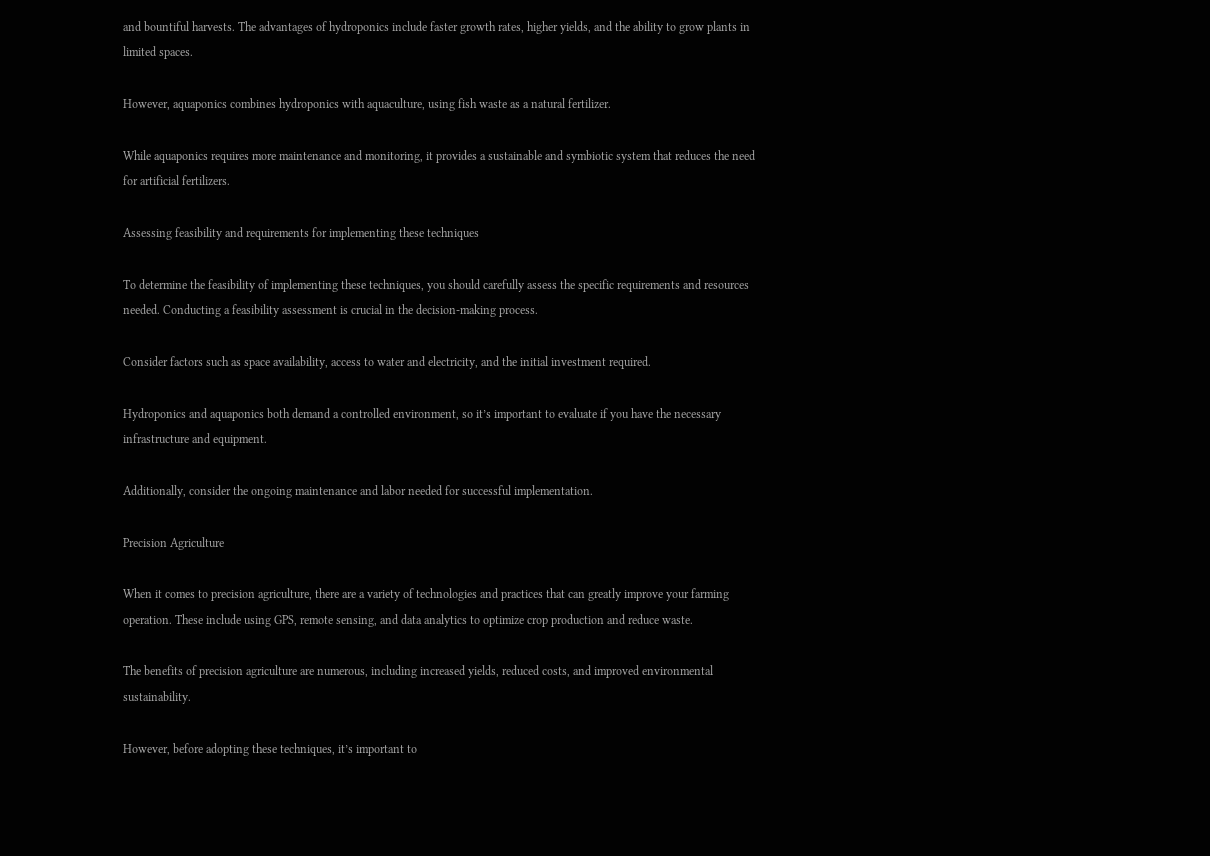and bountiful harvests. The advantages of hydroponics include faster growth rates, higher yields, and the ability to grow plants in limited spaces.

However, aquaponics combines hydroponics with aquaculture, using fish waste as a natural fertilizer.

While aquaponics requires more maintenance and monitoring, it provides a sustainable and symbiotic system that reduces the need for artificial fertilizers.

Assessing feasibility and requirements for implementing these techniques

To determine the feasibility of implementing these techniques, you should carefully assess the specific requirements and resources needed. Conducting a feasibility assessment is crucial in the decision-making process.

Consider factors such as space availability, access to water and electricity, and the initial investment required.

Hydroponics and aquaponics both demand a controlled environment, so it’s important to evaluate if you have the necessary infrastructure and equipment.

Additionally, consider the ongoing maintenance and labor needed for successful implementation.

Precision Agriculture

When it comes to precision agriculture, there are a variety of technologies and practices that can greatly improve your farming operation. These include using GPS, remote sensing, and data analytics to optimize crop production and reduce waste.

The benefits of precision agriculture are numerous, including increased yields, reduced costs, and improved environmental sustainability.

However, before adopting these techniques, it’s important to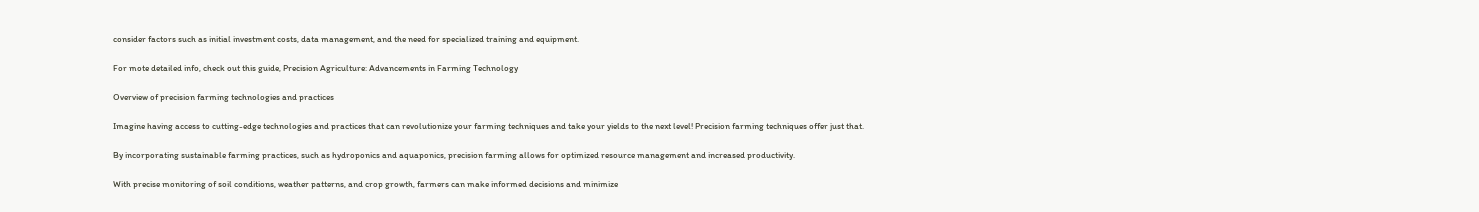consider factors such as initial investment costs, data management, and the need for specialized training and equipment.

For mote detailed info, check out this guide, Precision Agriculture: Advancements in Farming Technology

Overview of precision farming technologies and practices

Imagine having access to cutting-edge technologies and practices that can revolutionize your farming techniques and take your yields to the next level! Precision farming techniques offer just that.

By incorporating sustainable farming practices, such as hydroponics and aquaponics, precision farming allows for optimized resource management and increased productivity.

With precise monitoring of soil conditions, weather patterns, and crop growth, farmers can make informed decisions and minimize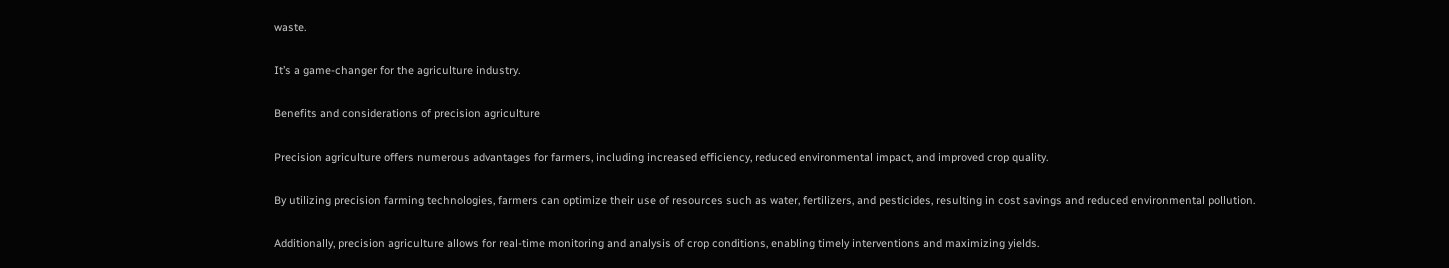waste.

It’s a game-changer for the agriculture industry.

Benefits and considerations of precision agriculture

Precision agriculture offers numerous advantages for farmers, including increased efficiency, reduced environmental impact, and improved crop quality.

By utilizing precision farming technologies, farmers can optimize their use of resources such as water, fertilizers, and pesticides, resulting in cost savings and reduced environmental pollution.

Additionally, precision agriculture allows for real-time monitoring and analysis of crop conditions, enabling timely interventions and maximizing yields.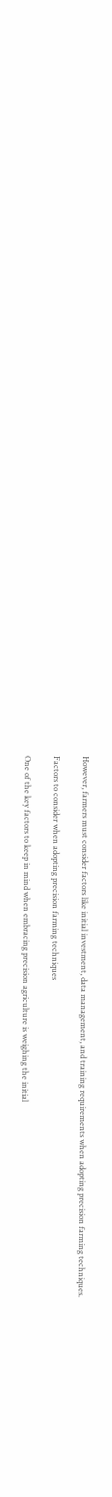However, farmers must consider factors like initial investment, data management, and training requirements when adopting precision farming techniques.

Factors to consider when adopting precision farming techniques

One of the key factors to keep in mind when embracing precision agriculture is weighing the initial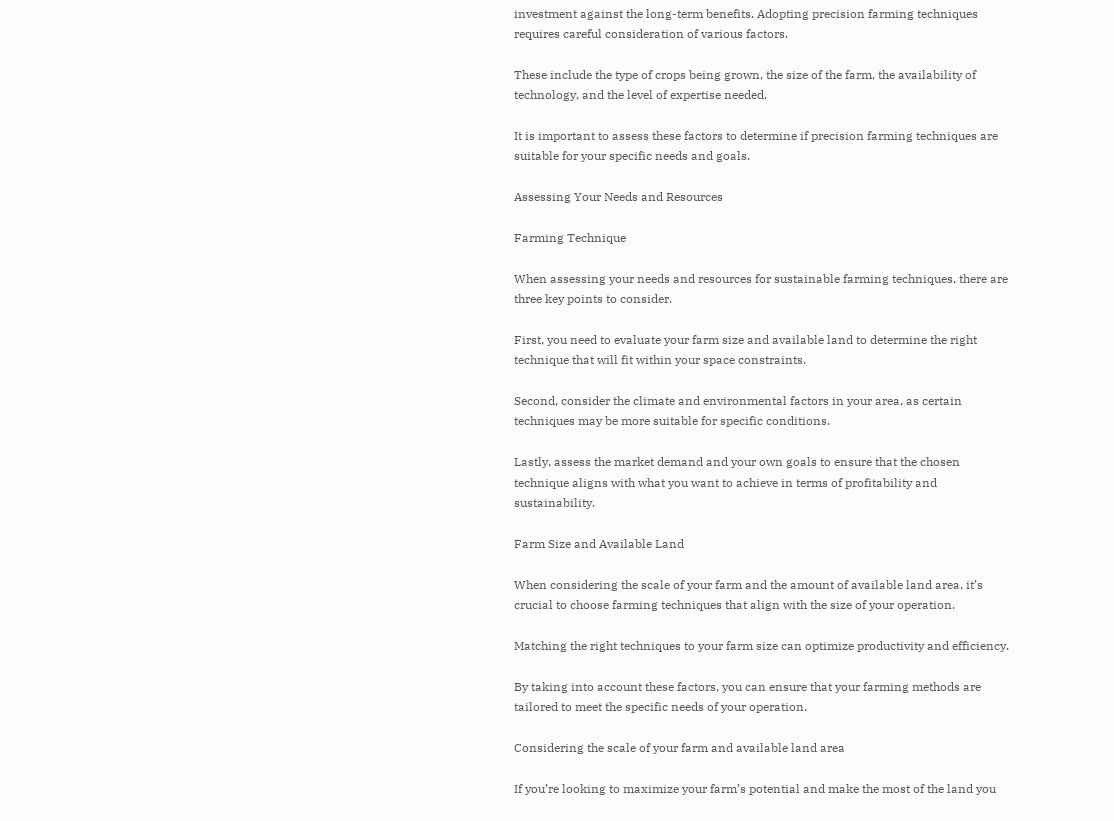investment against the long-term benefits. Adopting precision farming techniques requires careful consideration of various factors.

These include the type of crops being grown, the size of the farm, the availability of technology, and the level of expertise needed.

It is important to assess these factors to determine if precision farming techniques are suitable for your specific needs and goals.

Assessing Your Needs and Resources

Farming Technique

When assessing your needs and resources for sustainable farming techniques, there are three key points to consider.

First, you need to evaluate your farm size and available land to determine the right technique that will fit within your space constraints.

Second, consider the climate and environmental factors in your area, as certain techniques may be more suitable for specific conditions.

Lastly, assess the market demand and your own goals to ensure that the chosen technique aligns with what you want to achieve in terms of profitability and sustainability.

Farm Size and Available Land

When considering the scale of your farm and the amount of available land area, it’s crucial to choose farming techniques that align with the size of your operation.

Matching the right techniques to your farm size can optimize productivity and efficiency.

By taking into account these factors, you can ensure that your farming methods are tailored to meet the specific needs of your operation.

Considering the scale of your farm and available land area

If you’re looking to maximize your farm’s potential and make the most of the land you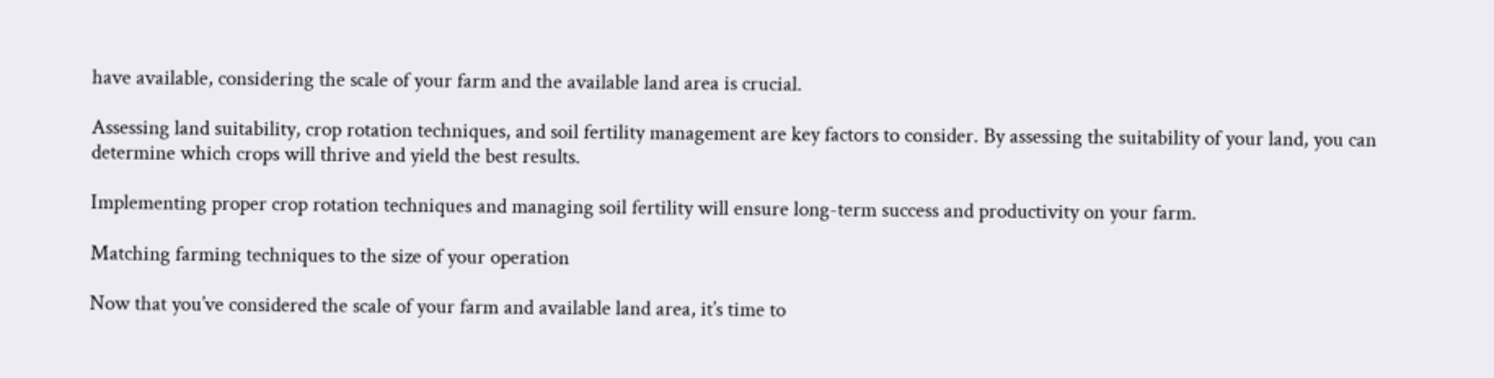have available, considering the scale of your farm and the available land area is crucial.

Assessing land suitability, crop rotation techniques, and soil fertility management are key factors to consider. By assessing the suitability of your land, you can determine which crops will thrive and yield the best results.

Implementing proper crop rotation techniques and managing soil fertility will ensure long-term success and productivity on your farm.

Matching farming techniques to the size of your operation

Now that you’ve considered the scale of your farm and available land area, it’s time to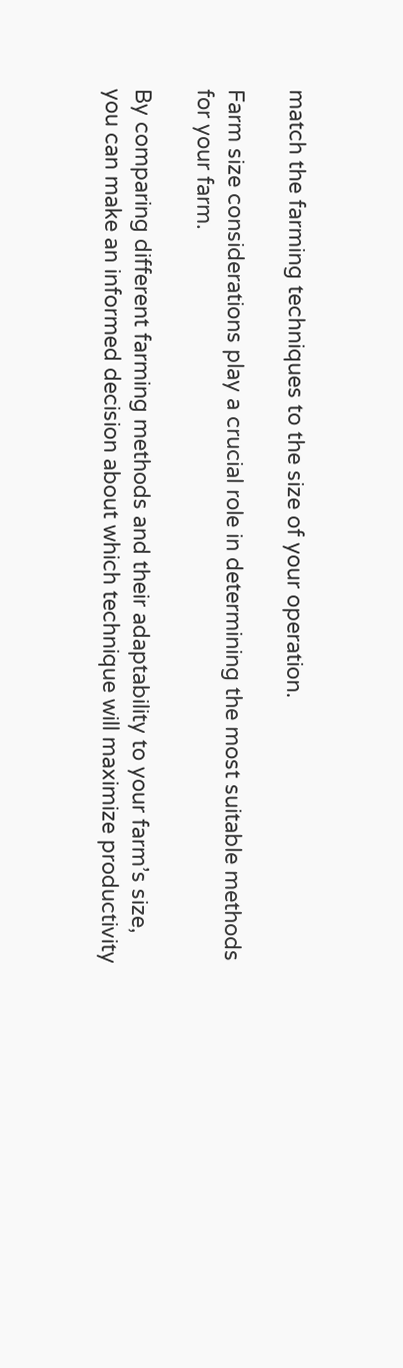match the farming techniques to the size of your operation.

Farm size considerations play a crucial role in determining the most suitable methods for your farm.

By comparing different farming methods and their adaptability to your farm’s size, you can make an informed decision about which technique will maximize productivity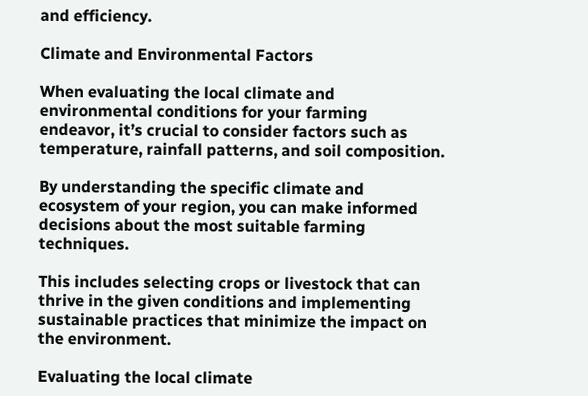and efficiency.

Climate and Environmental Factors

When evaluating the local climate and environmental conditions for your farming endeavor, it’s crucial to consider factors such as temperature, rainfall patterns, and soil composition.

By understanding the specific climate and ecosystem of your region, you can make informed decisions about the most suitable farming techniques.

This includes selecting crops or livestock that can thrive in the given conditions and implementing sustainable practices that minimize the impact on the environment.

Evaluating the local climate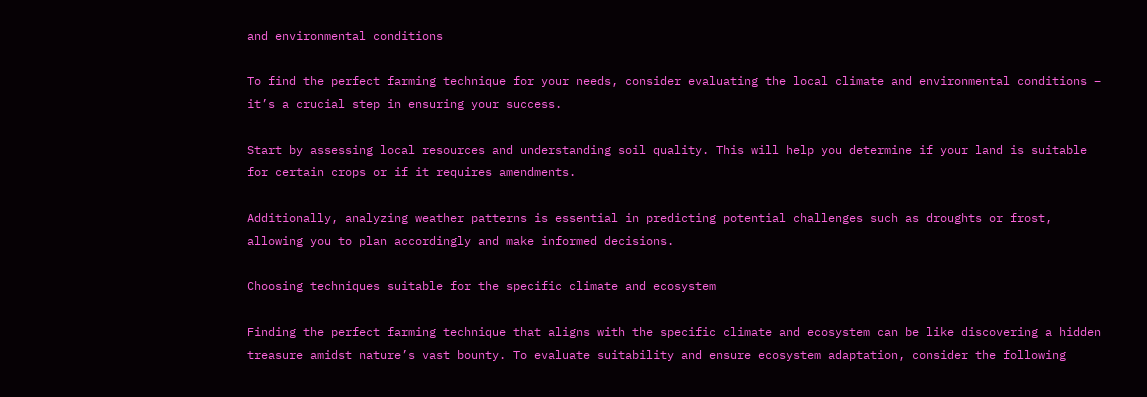and environmental conditions

To find the perfect farming technique for your needs, consider evaluating the local climate and environmental conditions – it’s a crucial step in ensuring your success.

Start by assessing local resources and understanding soil quality. This will help you determine if your land is suitable for certain crops or if it requires amendments.

Additionally, analyzing weather patterns is essential in predicting potential challenges such as droughts or frost, allowing you to plan accordingly and make informed decisions.

Choosing techniques suitable for the specific climate and ecosystem

Finding the perfect farming technique that aligns with the specific climate and ecosystem can be like discovering a hidden treasure amidst nature’s vast bounty. To evaluate suitability and ensure ecosystem adaptation, consider the following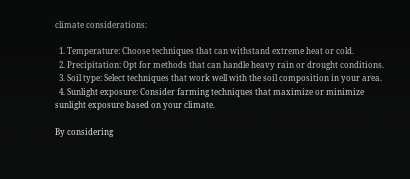climate considerations:

  1. Temperature: Choose techniques that can withstand extreme heat or cold.
  2. Precipitation: Opt for methods that can handle heavy rain or drought conditions.
  3. Soil type: Select techniques that work well with the soil composition in your area.
  4. Sunlight exposure: Consider farming techniques that maximize or minimize sunlight exposure based on your climate.

By considering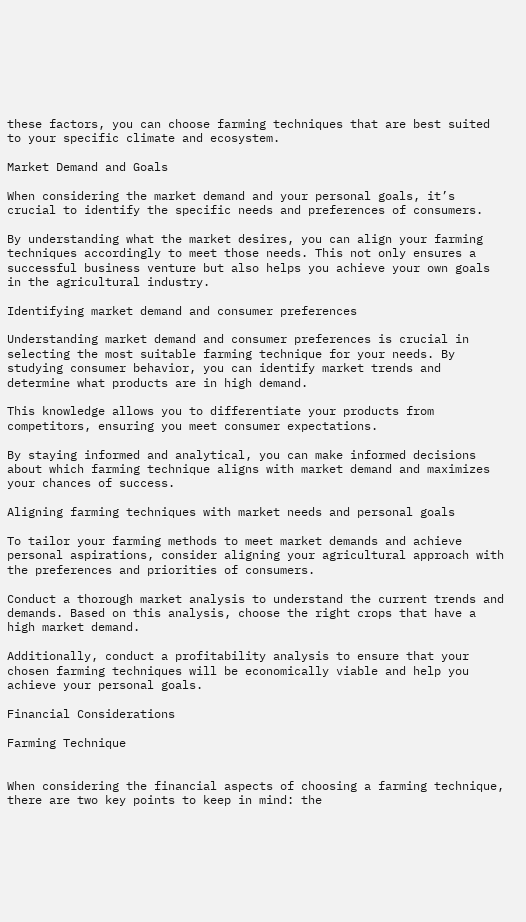these factors, you can choose farming techniques that are best suited to your specific climate and ecosystem.

Market Demand and Goals

When considering the market demand and your personal goals, it’s crucial to identify the specific needs and preferences of consumers.

By understanding what the market desires, you can align your farming techniques accordingly to meet those needs. This not only ensures a successful business venture but also helps you achieve your own goals in the agricultural industry.

Identifying market demand and consumer preferences

Understanding market demand and consumer preferences is crucial in selecting the most suitable farming technique for your needs. By studying consumer behavior, you can identify market trends and determine what products are in high demand.

This knowledge allows you to differentiate your products from competitors, ensuring you meet consumer expectations.

By staying informed and analytical, you can make informed decisions about which farming technique aligns with market demand and maximizes your chances of success.

Aligning farming techniques with market needs and personal goals

To tailor your farming methods to meet market demands and achieve personal aspirations, consider aligning your agricultural approach with the preferences and priorities of consumers.

Conduct a thorough market analysis to understand the current trends and demands. Based on this analysis, choose the right crops that have a high market demand.

Additionally, conduct a profitability analysis to ensure that your chosen farming techniques will be economically viable and help you achieve your personal goals.

Financial Considerations

Farming Technique


When considering the financial aspects of choosing a farming technique, there are two key points to keep in mind: the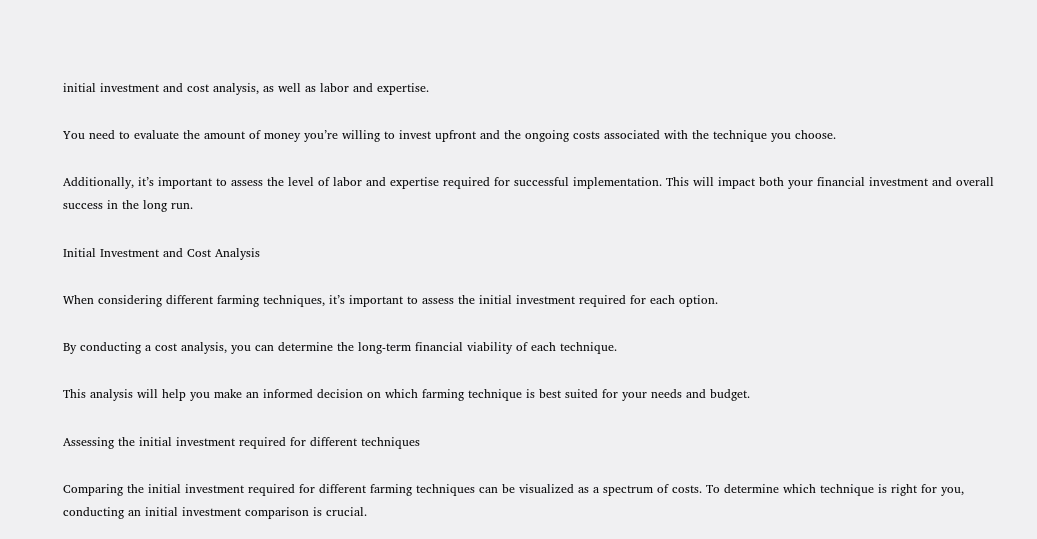initial investment and cost analysis, as well as labor and expertise.

You need to evaluate the amount of money you’re willing to invest upfront and the ongoing costs associated with the technique you choose.

Additionally, it’s important to assess the level of labor and expertise required for successful implementation. This will impact both your financial investment and overall success in the long run.

Initial Investment and Cost Analysis

When considering different farming techniques, it’s important to assess the initial investment required for each option.

By conducting a cost analysis, you can determine the long-term financial viability of each technique.

This analysis will help you make an informed decision on which farming technique is best suited for your needs and budget.

Assessing the initial investment required for different techniques

Comparing the initial investment required for different farming techniques can be visualized as a spectrum of costs. To determine which technique is right for you, conducting an initial investment comparison is crucial.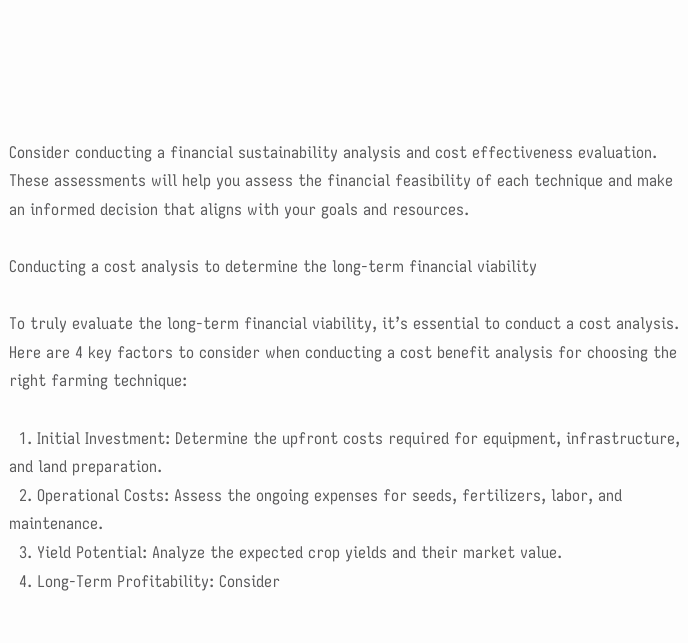Consider conducting a financial sustainability analysis and cost effectiveness evaluation. These assessments will help you assess the financial feasibility of each technique and make an informed decision that aligns with your goals and resources.

Conducting a cost analysis to determine the long-term financial viability

To truly evaluate the long-term financial viability, it’s essential to conduct a cost analysis. Here are 4 key factors to consider when conducting a cost benefit analysis for choosing the right farming technique:

  1. Initial Investment: Determine the upfront costs required for equipment, infrastructure, and land preparation.
  2. Operational Costs: Assess the ongoing expenses for seeds, fertilizers, labor, and maintenance.
  3. Yield Potential: Analyze the expected crop yields and their market value.
  4. Long-Term Profitability: Consider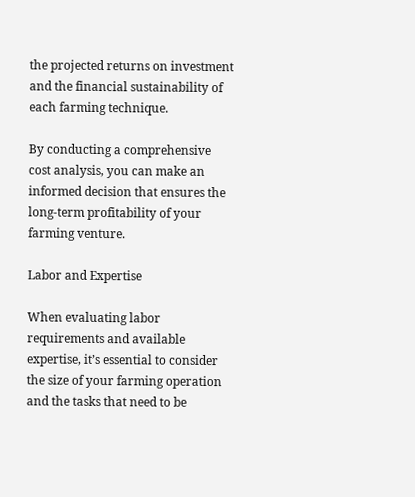the projected returns on investment and the financial sustainability of each farming technique.

By conducting a comprehensive cost analysis, you can make an informed decision that ensures the long-term profitability of your farming venture.

Labor and Expertise

When evaluating labor requirements and available expertise, it’s essential to consider the size of your farming operation and the tasks that need to be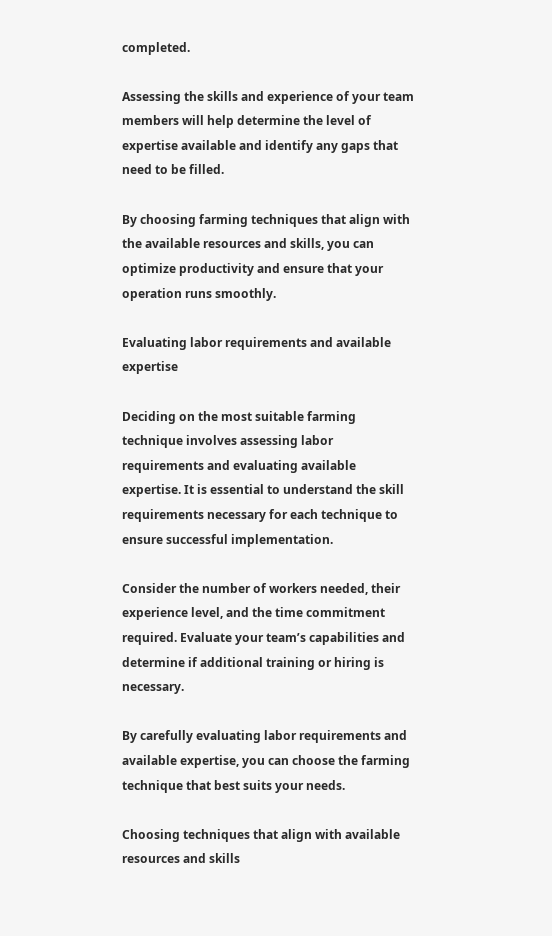completed.

Assessing the skills and experience of your team members will help determine the level of expertise available and identify any gaps that need to be filled.

By choosing farming techniques that align with the available resources and skills, you can optimize productivity and ensure that your operation runs smoothly.

Evaluating labor requirements and available expertise

Deciding on the most suitable farming technique involves assessing labor requirements and evaluating available expertise. It is essential to understand the skill requirements necessary for each technique to ensure successful implementation.

Consider the number of workers needed, their experience level, and the time commitment required. Evaluate your team’s capabilities and determine if additional training or hiring is necessary.

By carefully evaluating labor requirements and available expertise, you can choose the farming technique that best suits your needs.

Choosing techniques that align with available resources and skills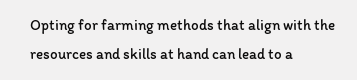Opting for farming methods that align with the resources and skills at hand can lead to a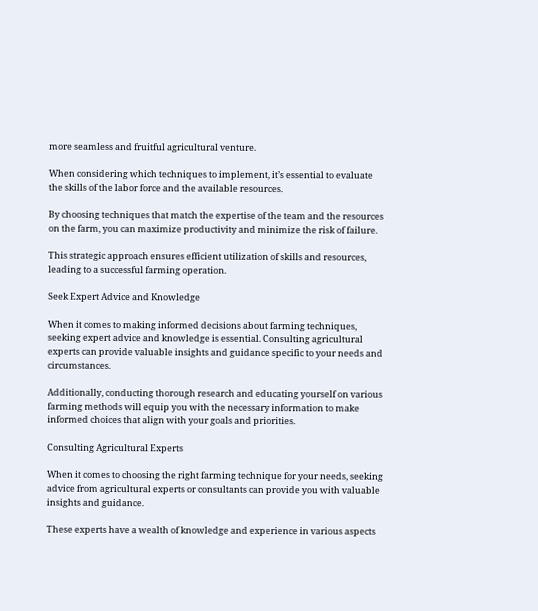more seamless and fruitful agricultural venture.

When considering which techniques to implement, it’s essential to evaluate the skills of the labor force and the available resources.

By choosing techniques that match the expertise of the team and the resources on the farm, you can maximize productivity and minimize the risk of failure.

This strategic approach ensures efficient utilization of skills and resources, leading to a successful farming operation.

Seek Expert Advice and Knowledge

When it comes to making informed decisions about farming techniques, seeking expert advice and knowledge is essential. Consulting agricultural experts can provide valuable insights and guidance specific to your needs and circumstances.

Additionally, conducting thorough research and educating yourself on various farming methods will equip you with the necessary information to make informed choices that align with your goals and priorities.

Consulting Agricultural Experts

When it comes to choosing the right farming technique for your needs, seeking advice from agricultural experts or consultants can provide you with valuable insights and guidance.

These experts have a wealth of knowledge and experience in various aspects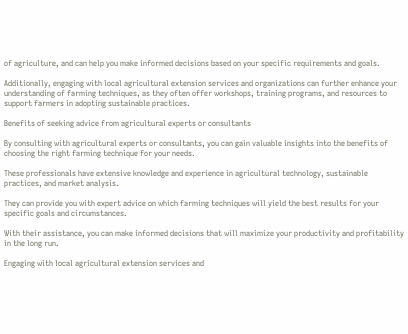of agriculture, and can help you make informed decisions based on your specific requirements and goals.

Additionally, engaging with local agricultural extension services and organizations can further enhance your understanding of farming techniques, as they often offer workshops, training programs, and resources to support farmers in adopting sustainable practices.

Benefits of seeking advice from agricultural experts or consultants

By consulting with agricultural experts or consultants, you can gain valuable insights into the benefits of choosing the right farming technique for your needs.

These professionals have extensive knowledge and experience in agricultural technology, sustainable practices, and market analysis.

They can provide you with expert advice on which farming techniques will yield the best results for your specific goals and circumstances.

With their assistance, you can make informed decisions that will maximize your productivity and profitability in the long run.

Engaging with local agricultural extension services and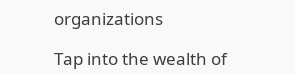organizations

Tap into the wealth of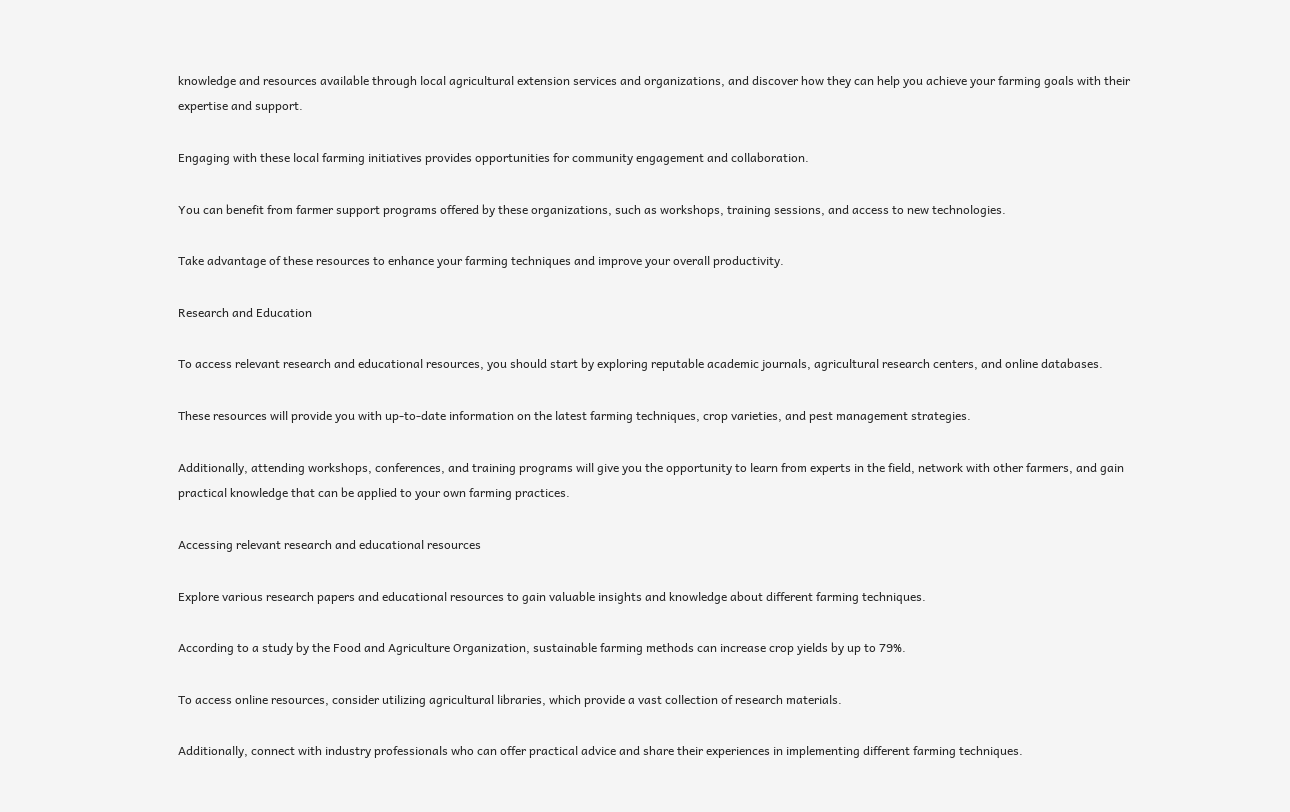knowledge and resources available through local agricultural extension services and organizations, and discover how they can help you achieve your farming goals with their expertise and support.

Engaging with these local farming initiatives provides opportunities for community engagement and collaboration.

You can benefit from farmer support programs offered by these organizations, such as workshops, training sessions, and access to new technologies.

Take advantage of these resources to enhance your farming techniques and improve your overall productivity.

Research and Education

To access relevant research and educational resources, you should start by exploring reputable academic journals, agricultural research centers, and online databases.

These resources will provide you with up-to-date information on the latest farming techniques, crop varieties, and pest management strategies.

Additionally, attending workshops, conferences, and training programs will give you the opportunity to learn from experts in the field, network with other farmers, and gain practical knowledge that can be applied to your own farming practices.

Accessing relevant research and educational resources

Explore various research papers and educational resources to gain valuable insights and knowledge about different farming techniques.

According to a study by the Food and Agriculture Organization, sustainable farming methods can increase crop yields by up to 79%.

To access online resources, consider utilizing agricultural libraries, which provide a vast collection of research materials.

Additionally, connect with industry professionals who can offer practical advice and share their experiences in implementing different farming techniques.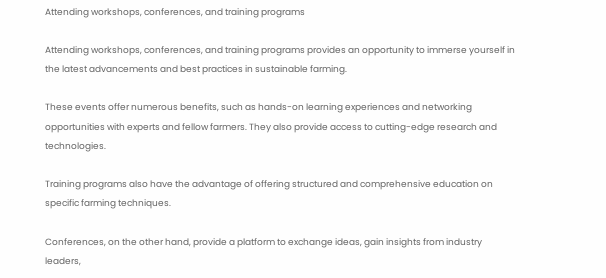Attending workshops, conferences, and training programs

Attending workshops, conferences, and training programs provides an opportunity to immerse yourself in the latest advancements and best practices in sustainable farming.

These events offer numerous benefits, such as hands-on learning experiences and networking opportunities with experts and fellow farmers. They also provide access to cutting-edge research and technologies.

Training programs also have the advantage of offering structured and comprehensive education on specific farming techniques.

Conferences, on the other hand, provide a platform to exchange ideas, gain insights from industry leaders,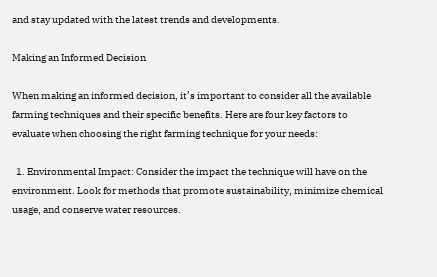and stay updated with the latest trends and developments.

Making an Informed Decision

When making an informed decision, it’s important to consider all the available farming techniques and their specific benefits. Here are four key factors to evaluate when choosing the right farming technique for your needs:

  1. Environmental Impact: Consider the impact the technique will have on the environment. Look for methods that promote sustainability, minimize chemical usage, and conserve water resources.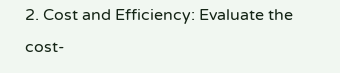2. Cost and Efficiency: Evaluate the cost-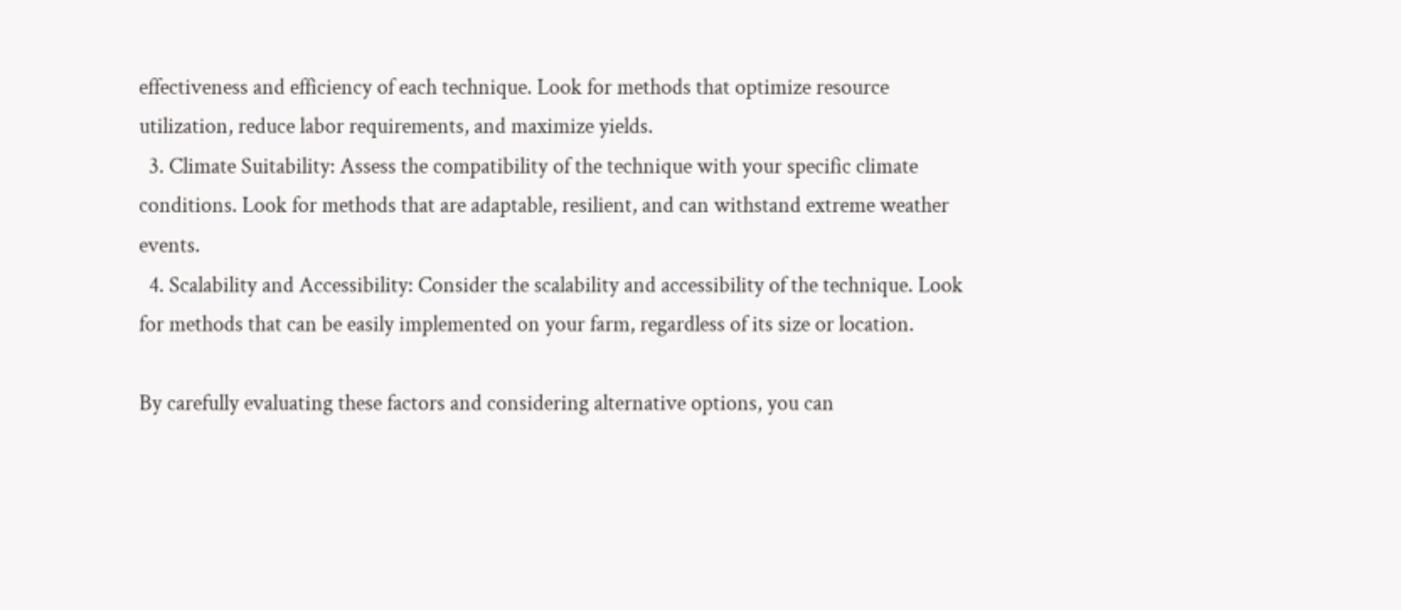effectiveness and efficiency of each technique. Look for methods that optimize resource utilization, reduce labor requirements, and maximize yields.
  3. Climate Suitability: Assess the compatibility of the technique with your specific climate conditions. Look for methods that are adaptable, resilient, and can withstand extreme weather events.
  4. Scalability and Accessibility: Consider the scalability and accessibility of the technique. Look for methods that can be easily implemented on your farm, regardless of its size or location.

By carefully evaluating these factors and considering alternative options, you can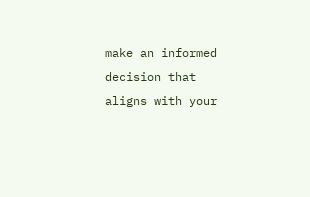make an informed decision that aligns with your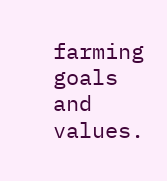farming goals and values.